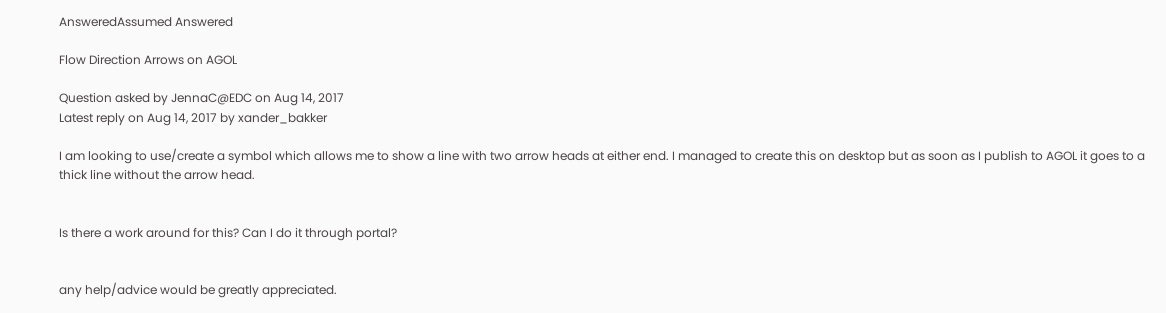AnsweredAssumed Answered

Flow Direction Arrows on AGOL

Question asked by JennaC@EDC on Aug 14, 2017
Latest reply on Aug 14, 2017 by xander_bakker

I am looking to use/create a symbol which allows me to show a line with two arrow heads at either end. I managed to create this on desktop but as soon as I publish to AGOL it goes to a thick line without the arrow head.


Is there a work around for this? Can I do it through portal?


any help/advice would be greatly appreciated.